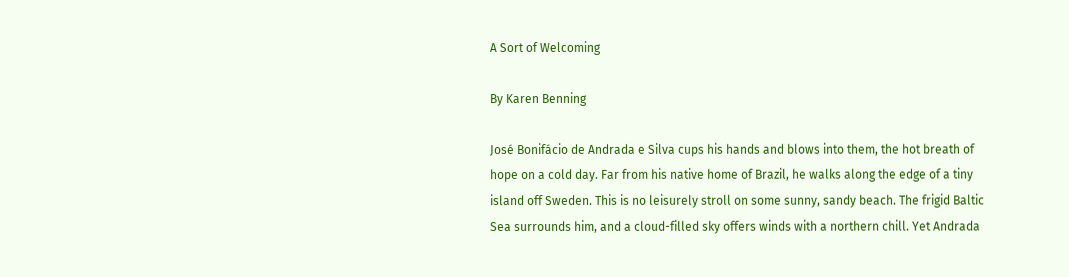A Sort of Welcoming

By Karen Benning

José Bonifácio de Andrada e Silva cups his hands and blows into them, the hot breath of hope on a cold day. Far from his native home of Brazil, he walks along the edge of a tiny island off Sweden. This is no leisurely stroll on some sunny, sandy beach. The frigid Baltic Sea surrounds him, and a cloud-filled sky offers winds with a northern chill. Yet Andrada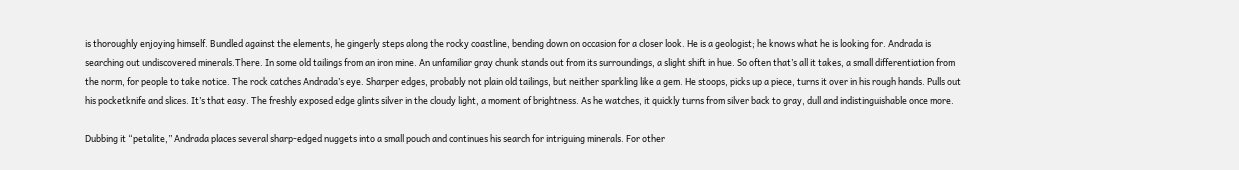is thoroughly enjoying himself. Bundled against the elements, he gingerly steps along the rocky coastline, bending down on occasion for a closer look. He is a geologist; he knows what he is looking for. Andrada is searching out undiscovered minerals.There. In some old tailings from an iron mine. An unfamiliar gray chunk stands out from its surroundings, a slight shift in hue. So often that’s all it takes, a small differentiation from the norm, for people to take notice. The rock catches Andrada’s eye. Sharper edges, probably not plain old tailings, but neither sparkling like a gem. He stoops, picks up a piece, turns it over in his rough hands. Pulls out his pocketknife and slices. It’s that easy. The freshly exposed edge glints silver in the cloudy light, a moment of brightness. As he watches, it quickly turns from silver back to gray, dull and indistinguishable once more.

Dubbing it “petalite,” Andrada places several sharp-edged nuggets into a small pouch and continues his search for intriguing minerals. For other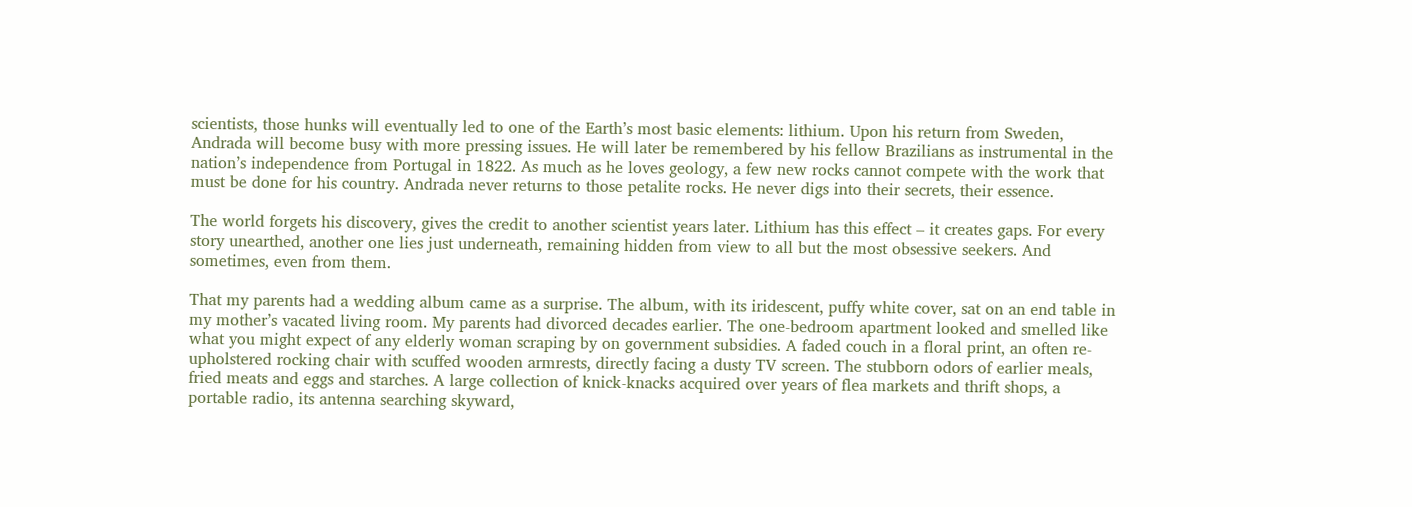scientists, those hunks will eventually led to one of the Earth’s most basic elements: lithium. Upon his return from Sweden, Andrada will become busy with more pressing issues. He will later be remembered by his fellow Brazilians as instrumental in the nation’s independence from Portugal in 1822. As much as he loves geology, a few new rocks cannot compete with the work that must be done for his country. Andrada never returns to those petalite rocks. He never digs into their secrets, their essence.

The world forgets his discovery, gives the credit to another scientist years later. Lithium has this effect – it creates gaps. For every story unearthed, another one lies just underneath, remaining hidden from view to all but the most obsessive seekers. And sometimes, even from them.

That my parents had a wedding album came as a surprise. The album, with its iridescent, puffy white cover, sat on an end table in my mother’s vacated living room. My parents had divorced decades earlier. The one-bedroom apartment looked and smelled like what you might expect of any elderly woman scraping by on government subsidies. A faded couch in a floral print, an often re-upholstered rocking chair with scuffed wooden armrests, directly facing a dusty TV screen. The stubborn odors of earlier meals, fried meats and eggs and starches. A large collection of knick-knacks acquired over years of flea markets and thrift shops, a portable radio, its antenna searching skyward,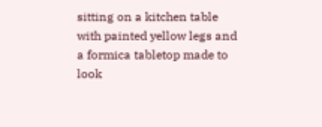sitting on a kitchen table with painted yellow legs and a formica tabletop made to look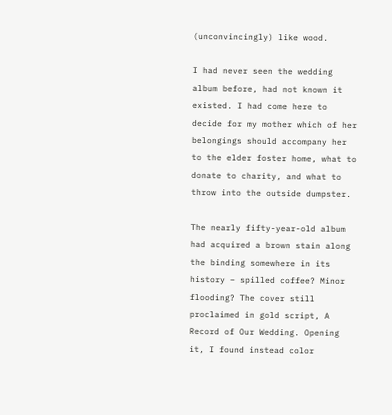(unconvincingly) like wood.

I had never seen the wedding album before, had not known it existed. I had come here to decide for my mother which of her belongings should accompany her to the elder foster home, what to donate to charity, and what to throw into the outside dumpster.

The nearly fifty-year-old album had acquired a brown stain along the binding somewhere in its history – spilled coffee? Minor flooding? The cover still proclaimed in gold script, A Record of Our Wedding. Opening it, I found instead color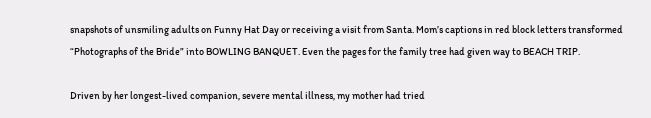snapshots of unsmiling adults on Funny Hat Day or receiving a visit from Santa. Mom’s captions in red block letters transformed “Photographs of the Bride” into BOWLING BANQUET. Even the pages for the family tree had given way to BEACH TRIP.

Driven by her longest-lived companion, severe mental illness, my mother had tried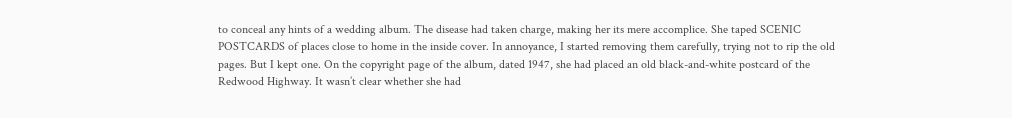to conceal any hints of a wedding album. The disease had taken charge, making her its mere accomplice. She taped SCENIC POSTCARDS of places close to home in the inside cover. In annoyance, I started removing them carefully, trying not to rip the old pages. But I kept one. On the copyright page of the album, dated 1947, she had placed an old black-and-white postcard of the Redwood Highway. It wasn’t clear whether she had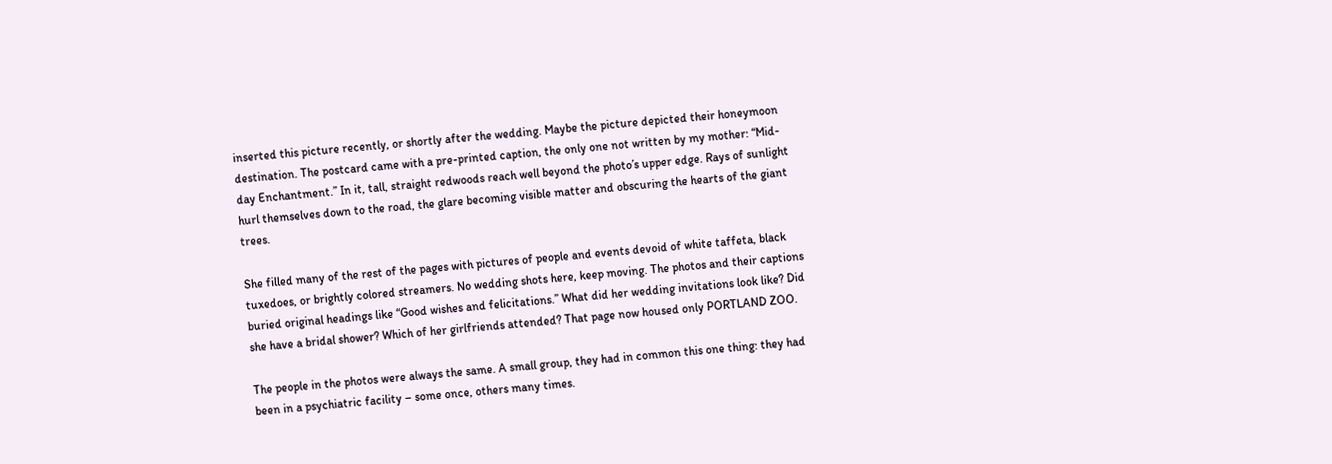inserted this picture recently, or shortly after the wedding. Maybe the picture depicted their honeymoon destination. The postcard came with a pre-printed caption, the only one not written by my mother: “Mid-day Enchantment.” In it, tall, straight redwoods reach well beyond the photo’s upper edge. Rays of sunlight hurl themselves down to the road, the glare becoming visible matter and obscuring the hearts of the giant trees.

She filled many of the rest of the pages with pictures of people and events devoid of white taffeta, black tuxedoes, or brightly colored streamers. No wedding shots here, keep moving. The photos and their captions buried original headings like “Good wishes and felicitations.” What did her wedding invitations look like? Did she have a bridal shower? Which of her girlfriends attended? That page now housed only PORTLAND ZOO.

The people in the photos were always the same. A small group, they had in common this one thing: they had been in a psychiatric facility – some once, others many times.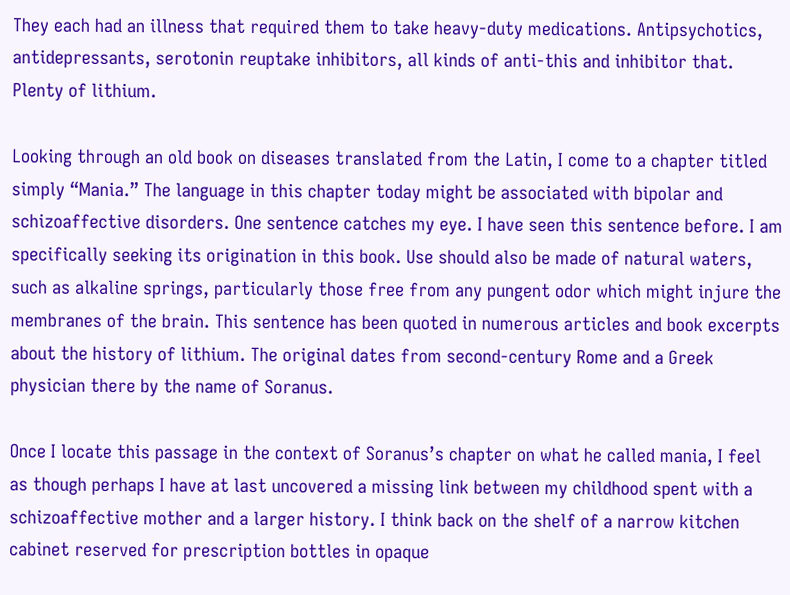They each had an illness that required them to take heavy-duty medications. Antipsychotics, antidepressants, serotonin reuptake inhibitors, all kinds of anti-this and inhibitor that. Plenty of lithium.

Looking through an old book on diseases translated from the Latin, I come to a chapter titled simply “Mania.” The language in this chapter today might be associated with bipolar and schizoaffective disorders. One sentence catches my eye. I have seen this sentence before. I am specifically seeking its origination in this book. Use should also be made of natural waters, such as alkaline springs, particularly those free from any pungent odor which might injure the membranes of the brain. This sentence has been quoted in numerous articles and book excerpts about the history of lithium. The original dates from second-century Rome and a Greek physician there by the name of Soranus.

Once I locate this passage in the context of Soranus’s chapter on what he called mania, I feel as though perhaps I have at last uncovered a missing link between my childhood spent with a schizoaffective mother and a larger history. I think back on the shelf of a narrow kitchen cabinet reserved for prescription bottles in opaque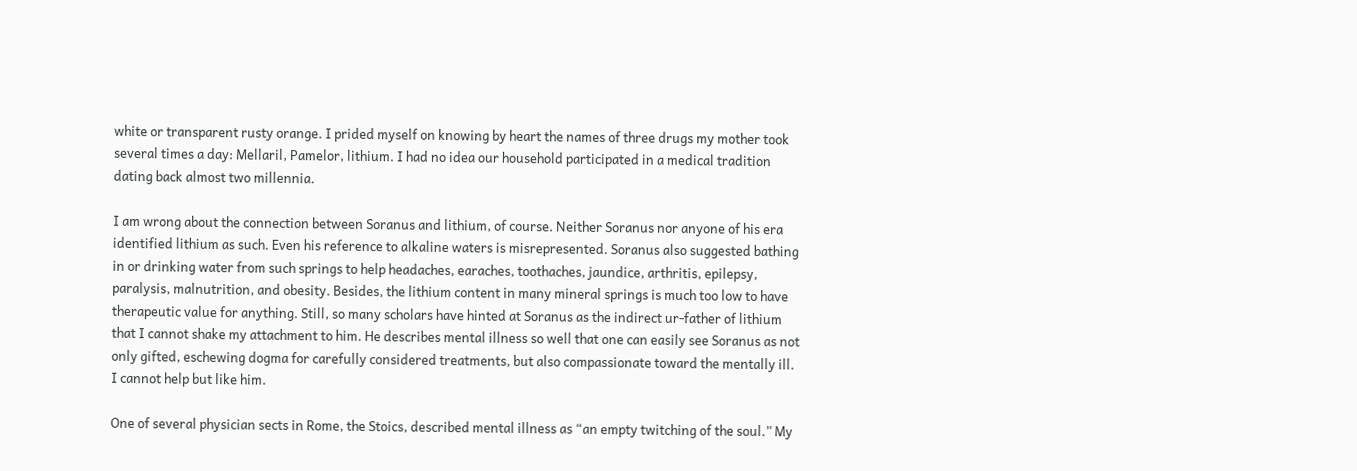white or transparent rusty orange. I prided myself on knowing by heart the names of three drugs my mother took several times a day: Mellaril, Pamelor, lithium. I had no idea our household participated in a medical tradition dating back almost two millennia.

I am wrong about the connection between Soranus and lithium, of course. Neither Soranus nor anyone of his era identified lithium as such. Even his reference to alkaline waters is misrepresented. Soranus also suggested bathing in or drinking water from such springs to help headaches, earaches, toothaches, jaundice, arthritis, epilepsy, paralysis, malnutrition, and obesity. Besides, the lithium content in many mineral springs is much too low to have therapeutic value for anything. Still, so many scholars have hinted at Soranus as the indirect ur-father of lithium that I cannot shake my attachment to him. He describes mental illness so well that one can easily see Soranus as not only gifted, eschewing dogma for carefully considered treatments, but also compassionate toward the mentally ill. I cannot help but like him.

One of several physician sects in Rome, the Stoics, described mental illness as “an empty twitching of the soul.” My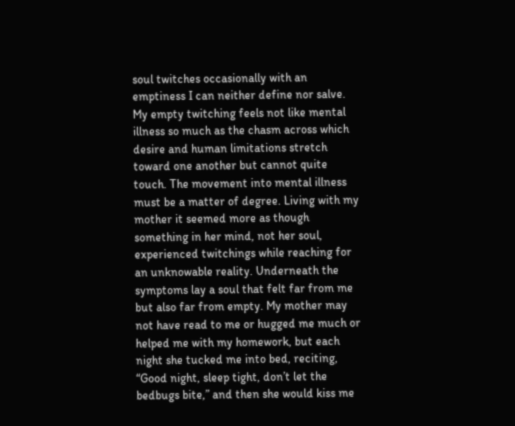soul twitches occasionally with an emptiness I can neither define nor salve. My empty twitching feels not like mental illness so much as the chasm across which desire and human limitations stretch toward one another but cannot quite touch. The movement into mental illness must be a matter of degree. Living with my mother it seemed more as though something in her mind, not her soul, experienced twitchings while reaching for an unknowable reality. Underneath the symptoms lay a soul that felt far from me but also far from empty. My mother may not have read to me or hugged me much or helped me with my homework, but each night she tucked me into bed, reciting, “Good night, sleep tight, don’t let the bedbugs bite,” and then she would kiss me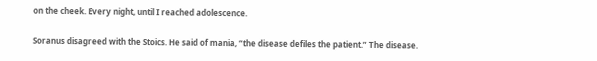on the cheek. Every night, until I reached adolescence.

Soranus disagreed with the Stoics. He said of mania, “the disease defiles the patient.” The disease.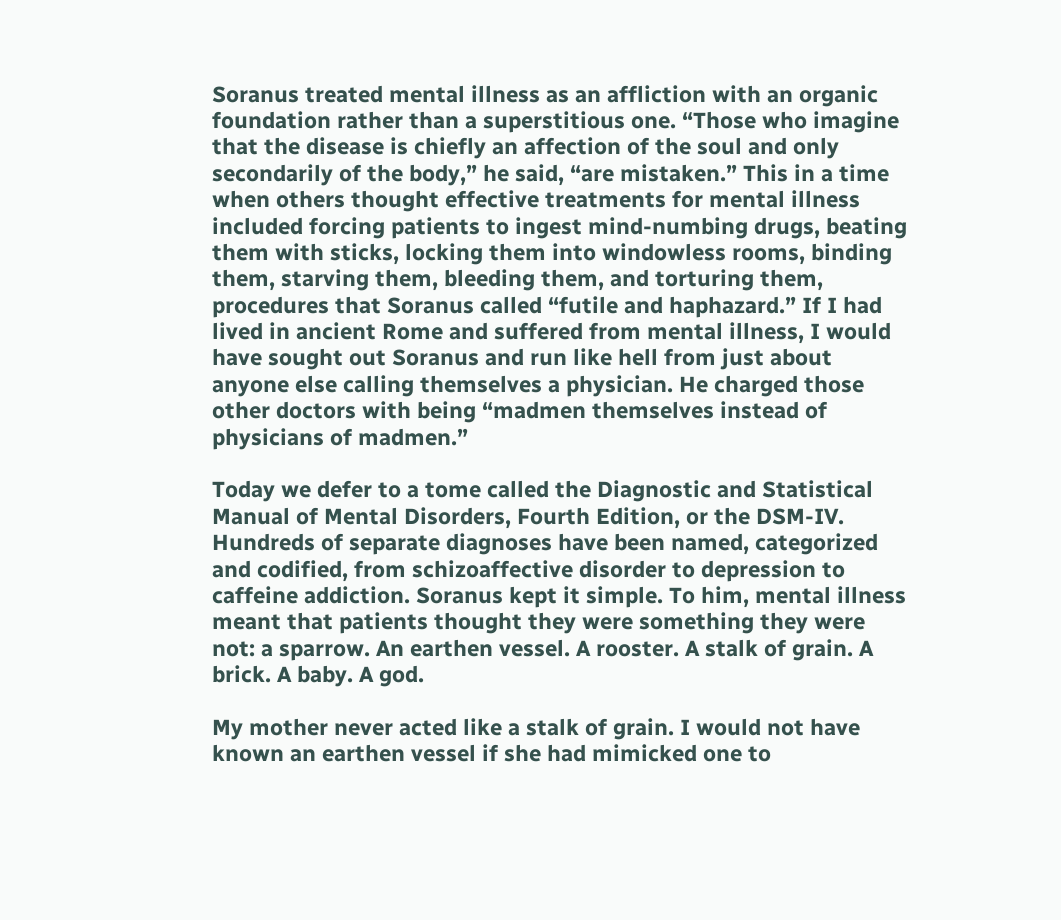Soranus treated mental illness as an affliction with an organic foundation rather than a superstitious one. “Those who imagine that the disease is chiefly an affection of the soul and only secondarily of the body,” he said, “are mistaken.” This in a time when others thought effective treatments for mental illness included forcing patients to ingest mind-numbing drugs, beating them with sticks, locking them into windowless rooms, binding them, starving them, bleeding them, and torturing them, procedures that Soranus called “futile and haphazard.” If I had lived in ancient Rome and suffered from mental illness, I would have sought out Soranus and run like hell from just about anyone else calling themselves a physician. He charged those other doctors with being “madmen themselves instead of physicians of madmen.”

Today we defer to a tome called the Diagnostic and Statistical Manual of Mental Disorders, Fourth Edition, or the DSM-IV. Hundreds of separate diagnoses have been named, categorized and codified, from schizoaffective disorder to depression to caffeine addiction. Soranus kept it simple. To him, mental illness meant that patients thought they were something they were not: a sparrow. An earthen vessel. A rooster. A stalk of grain. A brick. A baby. A god.

My mother never acted like a stalk of grain. I would not have known an earthen vessel if she had mimicked one to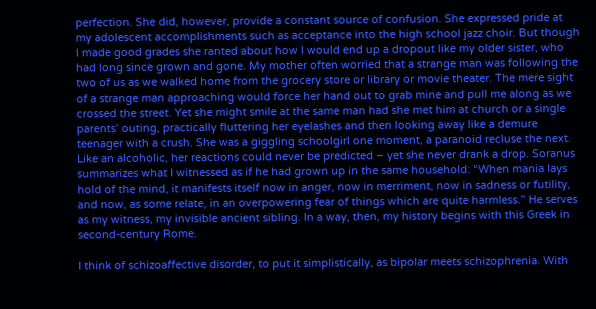perfection. She did, however, provide a constant source of confusion. She expressed pride at my adolescent accomplishments such as acceptance into the high school jazz choir. But though I made good grades she ranted about how I would end up a dropout like my older sister, who had long since grown and gone. My mother often worried that a strange man was following the two of us as we walked home from the grocery store or library or movie theater. The mere sight of a strange man approaching would force her hand out to grab mine and pull me along as we crossed the street. Yet she might smile at the same man had she met him at church or a single parents’ outing, practically fluttering her eyelashes and then looking away like a demure teenager with a crush. She was a giggling schoolgirl one moment, a paranoid recluse the next. Like an alcoholic, her reactions could never be predicted – yet she never drank a drop. Soranus summarizes what I witnessed as if he had grown up in the same household: “When mania lays hold of the mind, it manifests itself now in anger, now in merriment, now in sadness or futility, and now, as some relate, in an overpowering fear of things which are quite harmless.” He serves as my witness, my invisible ancient sibling. In a way, then, my history begins with this Greek in second-century Rome.

I think of schizoaffective disorder, to put it simplistically, as bipolar meets schizophrenia. With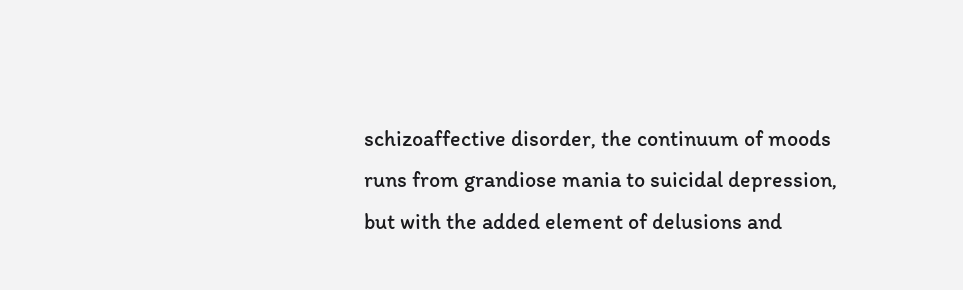schizoaffective disorder, the continuum of moods runs from grandiose mania to suicidal depression, but with the added element of delusions and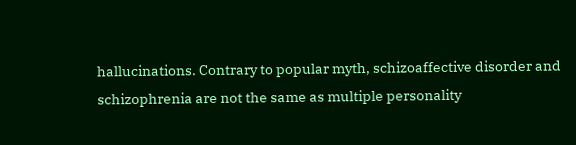hallucinations. Contrary to popular myth, schizoaffective disorder and schizophrenia are not the same as multiple personality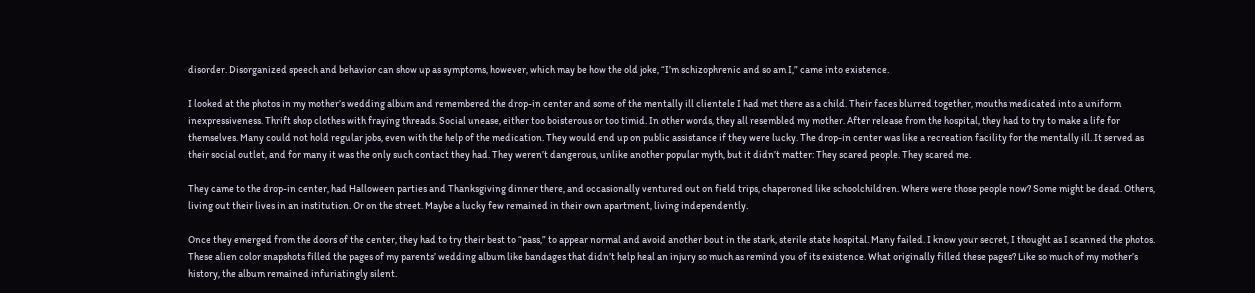disorder. Disorganized speech and behavior can show up as symptoms, however, which may be how the old joke, “I’m schizophrenic and so am I,” came into existence.

I looked at the photos in my mother’s wedding album and remembered the drop-in center and some of the mentally ill clientele I had met there as a child. Their faces blurred together, mouths medicated into a uniform inexpressiveness. Thrift shop clothes with fraying threads. Social unease, either too boisterous or too timid. In other words, they all resembled my mother. After release from the hospital, they had to try to make a life for themselves. Many could not hold regular jobs, even with the help of the medication. They would end up on public assistance if they were lucky. The drop-in center was like a recreation facility for the mentally ill. It served as their social outlet, and for many it was the only such contact they had. They weren’t dangerous, unlike another popular myth, but it didn’t matter: They scared people. They scared me.

They came to the drop-in center, had Halloween parties and Thanksgiving dinner there, and occasionally ventured out on field trips, chaperoned like schoolchildren. Where were those people now? Some might be dead. Others, living out their lives in an institution. Or on the street. Maybe a lucky few remained in their own apartment, living independently.

Once they emerged from the doors of the center, they had to try their best to “pass,” to appear normal and avoid another bout in the stark, sterile state hospital. Many failed. I know your secret, I thought as I scanned the photos. These alien color snapshots filled the pages of my parents’ wedding album like bandages that didn’t help heal an injury so much as remind you of its existence. What originally filled these pages? Like so much of my mother’s history, the album remained infuriatingly silent.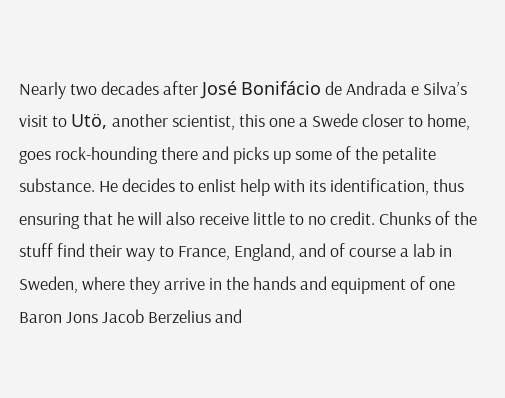Nearly two decades after José Bonifácio de Andrada e Silva’s visit to Utö, another scientist, this one a Swede closer to home, goes rock-hounding there and picks up some of the petalite substance. He decides to enlist help with its identification, thus ensuring that he will also receive little to no credit. Chunks of the stuff find their way to France, England, and of course a lab in Sweden, where they arrive in the hands and equipment of one Baron Jons Jacob Berzelius and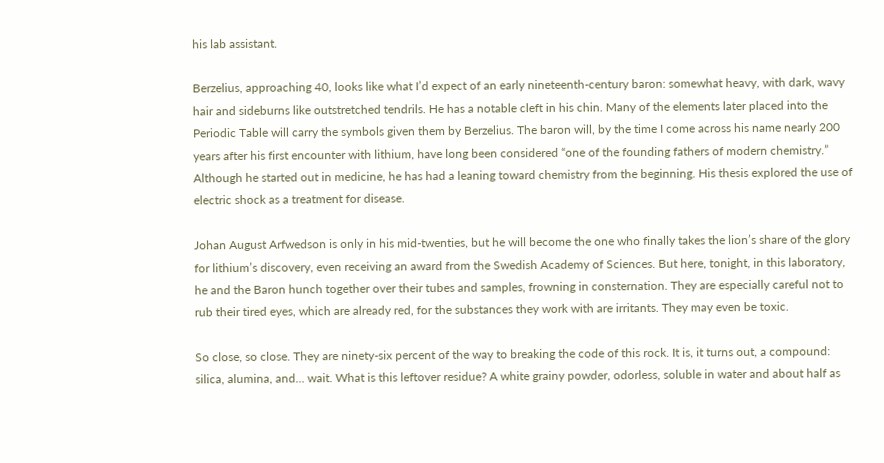his lab assistant.

Berzelius, approaching 40, looks like what I’d expect of an early nineteenth-century baron: somewhat heavy, with dark, wavy hair and sideburns like outstretched tendrils. He has a notable cleft in his chin. Many of the elements later placed into the Periodic Table will carry the symbols given them by Berzelius. The baron will, by the time I come across his name nearly 200 years after his first encounter with lithium, have long been considered “one of the founding fathers of modern chemistry.” Although he started out in medicine, he has had a leaning toward chemistry from the beginning. His thesis explored the use of electric shock as a treatment for disease.

Johan August Arfwedson is only in his mid-twenties, but he will become the one who finally takes the lion’s share of the glory for lithium’s discovery, even receiving an award from the Swedish Academy of Sciences. But here, tonight, in this laboratory, he and the Baron hunch together over their tubes and samples, frowning in consternation. They are especially careful not to rub their tired eyes, which are already red, for the substances they work with are irritants. They may even be toxic.

So close, so close. They are ninety-six percent of the way to breaking the code of this rock. It is, it turns out, a compound: silica, alumina, and… wait. What is this leftover residue? A white grainy powder, odorless, soluble in water and about half as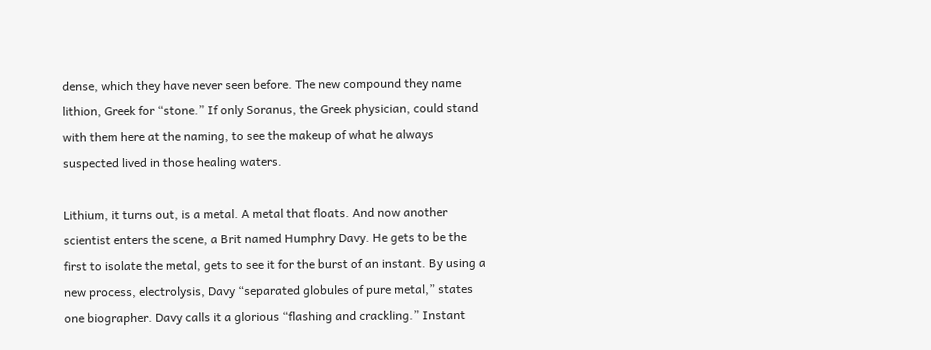dense, which they have never seen before. The new compound they name lithion, Greek for “stone.” If only Soranus, the Greek physician, could stand with them here at the naming, to see the makeup of what he always suspected lived in those healing waters.

Lithium, it turns out, is a metal. A metal that floats. And now another scientist enters the scene, a Brit named Humphry Davy. He gets to be the first to isolate the metal, gets to see it for the burst of an instant. By using a new process, electrolysis, Davy “separated globules of pure metal,” states one biographer. Davy calls it a glorious “flashing and crackling.” Instant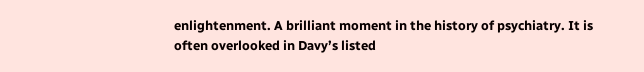enlightenment. A brilliant moment in the history of psychiatry. It is often overlooked in Davy’s listed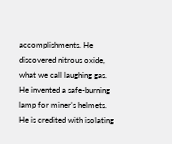accomplishments. He discovered nitrous oxide, what we call laughing gas. He invented a safe-burning lamp for miner’s helmets. He is credited with isolating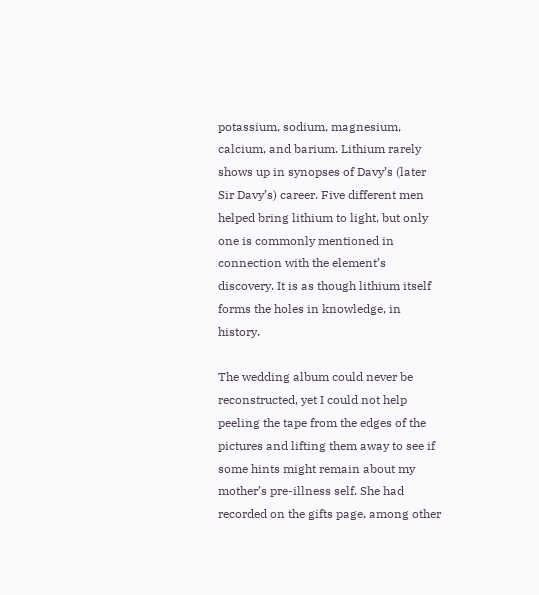potassium, sodium, magnesium, calcium, and barium. Lithium rarely shows up in synopses of Davy’s (later Sir Davy’s) career. Five different men helped bring lithium to light, but only one is commonly mentioned in connection with the element’s discovery. It is as though lithium itself forms the holes in knowledge, in history.

The wedding album could never be reconstructed, yet I could not help peeling the tape from the edges of the pictures and lifting them away to see if some hints might remain about my mother’s pre-illness self. She had recorded on the gifts page, among other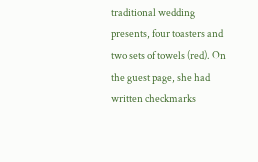traditional wedding presents, four toasters and two sets of towels (red). On the guest page, she had written checkmarks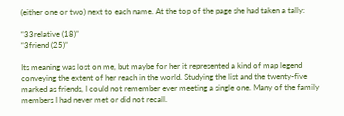(either one or two) next to each name. At the top of the page she had taken a tally:

“33relative (18)”
“3friend (25)”

Its meaning was lost on me, but maybe for her it represented a kind of map legend conveying the extent of her reach in the world. Studying the list and the twenty-five marked as friends, I could not remember ever meeting a single one. Many of the family members I had never met or did not recall.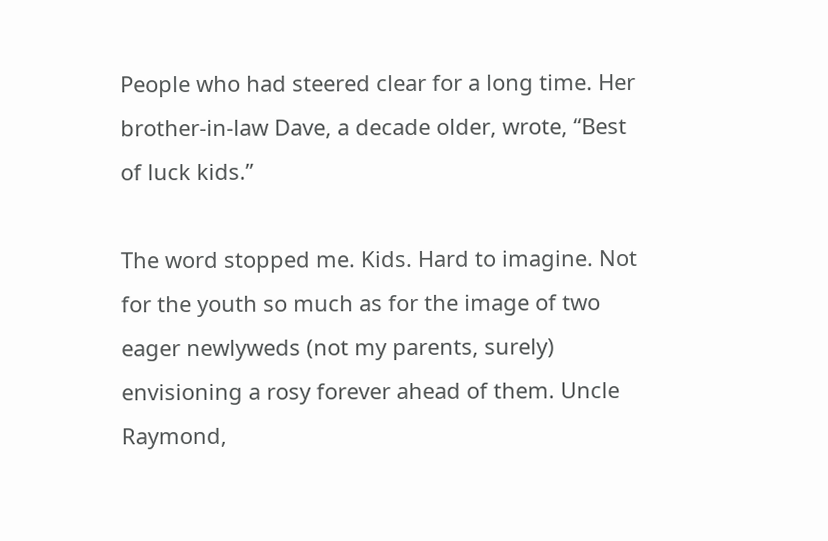People who had steered clear for a long time. Her brother-in-law Dave, a decade older, wrote, “Best of luck kids.”

The word stopped me. Kids. Hard to imagine. Not for the youth so much as for the image of two eager newlyweds (not my parents, surely) envisioning a rosy forever ahead of them. Uncle Raymond,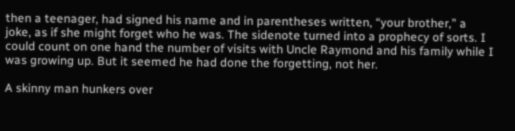then a teenager, had signed his name and in parentheses written, “your brother,” a joke, as if she might forget who he was. The sidenote turned into a prophecy of sorts. I could count on one hand the number of visits with Uncle Raymond and his family while I was growing up. But it seemed he had done the forgetting, not her.

A skinny man hunkers over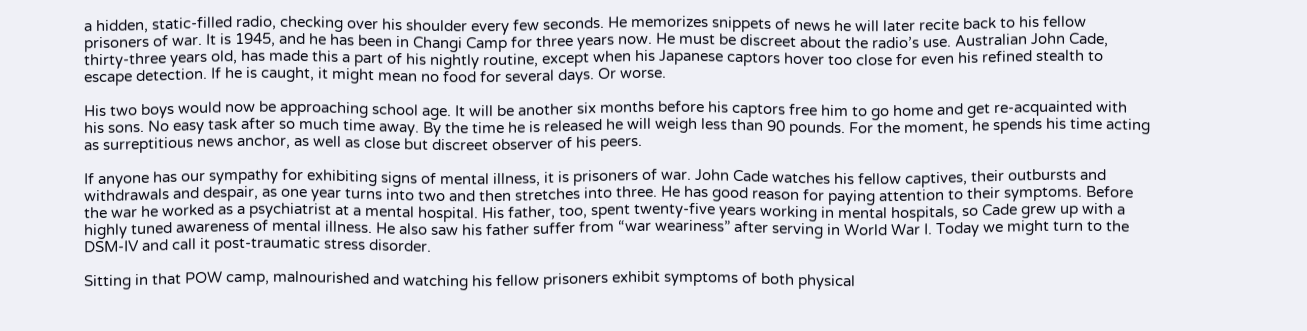a hidden, static-filled radio, checking over his shoulder every few seconds. He memorizes snippets of news he will later recite back to his fellow prisoners of war. It is 1945, and he has been in Changi Camp for three years now. He must be discreet about the radio’s use. Australian John Cade, thirty-three years old, has made this a part of his nightly routine, except when his Japanese captors hover too close for even his refined stealth to escape detection. If he is caught, it might mean no food for several days. Or worse.

His two boys would now be approaching school age. It will be another six months before his captors free him to go home and get re-acquainted with his sons. No easy task after so much time away. By the time he is released he will weigh less than 90 pounds. For the moment, he spends his time acting as surreptitious news anchor, as well as close but discreet observer of his peers.

If anyone has our sympathy for exhibiting signs of mental illness, it is prisoners of war. John Cade watches his fellow captives, their outbursts and withdrawals and despair, as one year turns into two and then stretches into three. He has good reason for paying attention to their symptoms. Before the war he worked as a psychiatrist at a mental hospital. His father, too, spent twenty-five years working in mental hospitals, so Cade grew up with a highly tuned awareness of mental illness. He also saw his father suffer from “war weariness” after serving in World War I. Today we might turn to the DSM-IV and call it post-traumatic stress disorder.

Sitting in that POW camp, malnourished and watching his fellow prisoners exhibit symptoms of both physical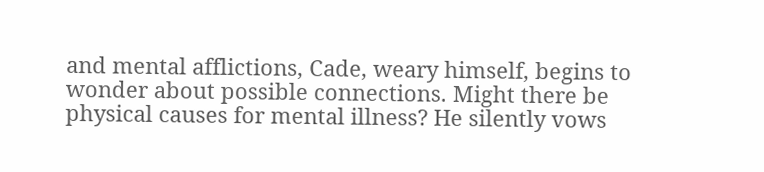and mental afflictions, Cade, weary himself, begins to wonder about possible connections. Might there be physical causes for mental illness? He silently vows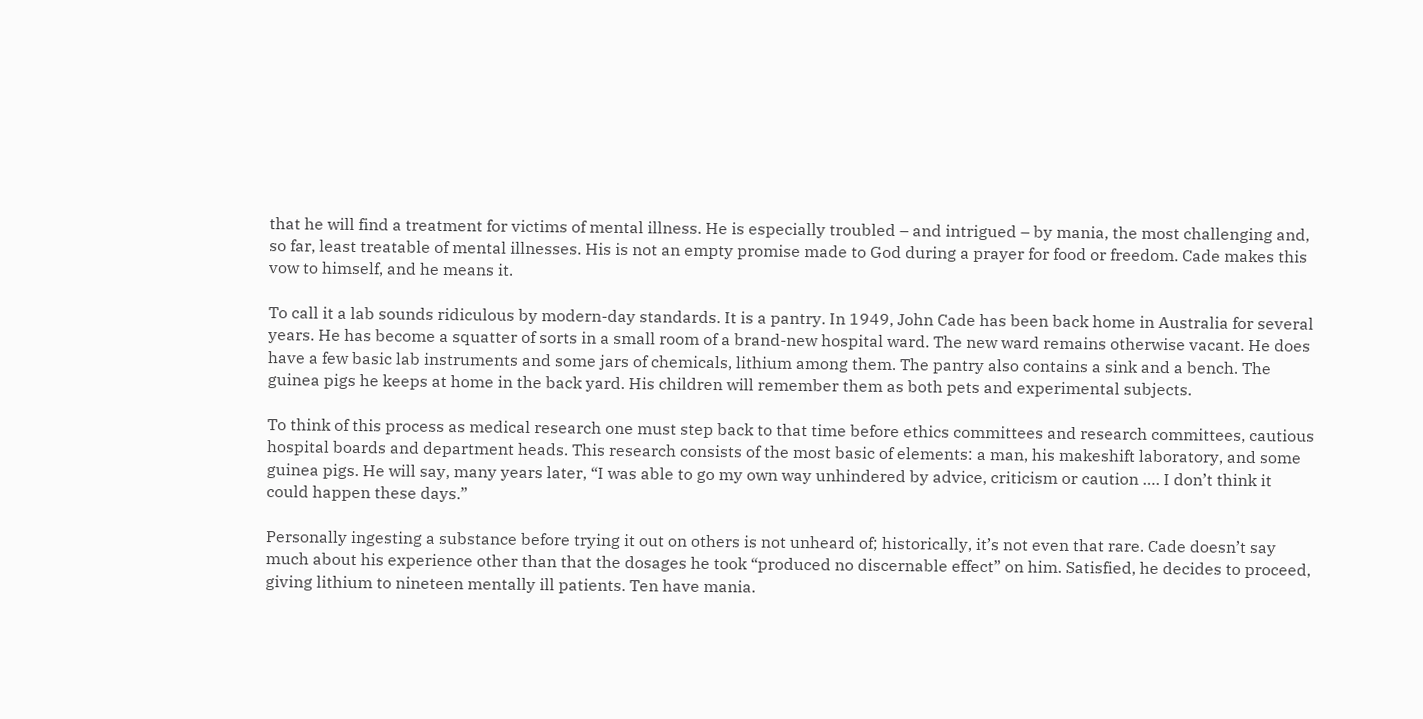that he will find a treatment for victims of mental illness. He is especially troubled – and intrigued – by mania, the most challenging and, so far, least treatable of mental illnesses. His is not an empty promise made to God during a prayer for food or freedom. Cade makes this vow to himself, and he means it.

To call it a lab sounds ridiculous by modern-day standards. It is a pantry. In 1949, John Cade has been back home in Australia for several years. He has become a squatter of sorts in a small room of a brand-new hospital ward. The new ward remains otherwise vacant. He does have a few basic lab instruments and some jars of chemicals, lithium among them. The pantry also contains a sink and a bench. The guinea pigs he keeps at home in the back yard. His children will remember them as both pets and experimental subjects.

To think of this process as medical research one must step back to that time before ethics committees and research committees, cautious hospital boards and department heads. This research consists of the most basic of elements: a man, his makeshift laboratory, and some guinea pigs. He will say, many years later, “I was able to go my own way unhindered by advice, criticism or caution …. I don’t think it could happen these days.”

Personally ingesting a substance before trying it out on others is not unheard of; historically, it’s not even that rare. Cade doesn’t say much about his experience other than that the dosages he took “produced no discernable effect” on him. Satisfied, he decides to proceed, giving lithium to nineteen mentally ill patients. Ten have mania.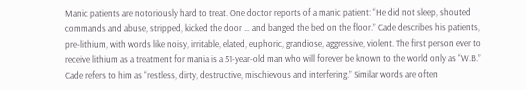Manic patients are notoriously hard to treat. One doctor reports of a manic patient: “He did not sleep, shouted commands and abuse, stripped, kicked the door … and banged the bed on the floor.” Cade describes his patients, pre-lithium, with words like noisy, irritable, elated, euphoric, grandiose, aggressive, violent. The first person ever to receive lithium as a treatment for mania is a 51-year-old man who will forever be known to the world only as “W.B.” Cade refers to him as “restless, dirty, destructive, mischievous and interfering.” Similar words are often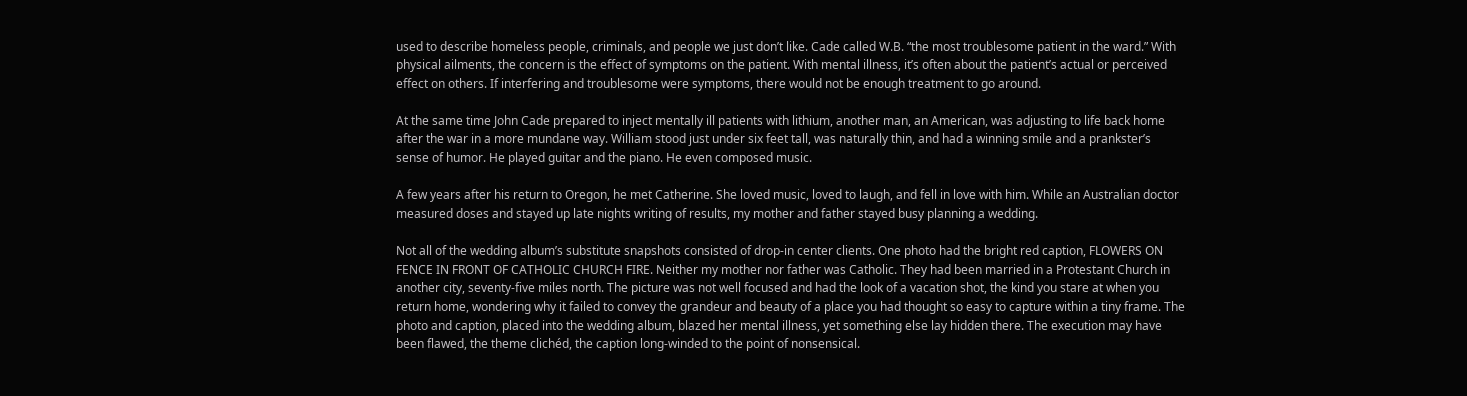used to describe homeless people, criminals, and people we just don’t like. Cade called W.B. “the most troublesome patient in the ward.” With physical ailments, the concern is the effect of symptoms on the patient. With mental illness, it’s often about the patient’s actual or perceived effect on others. If interfering and troublesome were symptoms, there would not be enough treatment to go around.

At the same time John Cade prepared to inject mentally ill patients with lithium, another man, an American, was adjusting to life back home after the war in a more mundane way. William stood just under six feet tall, was naturally thin, and had a winning smile and a prankster’s sense of humor. He played guitar and the piano. He even composed music.

A few years after his return to Oregon, he met Catherine. She loved music, loved to laugh, and fell in love with him. While an Australian doctor measured doses and stayed up late nights writing of results, my mother and father stayed busy planning a wedding.

Not all of the wedding album’s substitute snapshots consisted of drop-in center clients. One photo had the bright red caption, FLOWERS ON FENCE IN FRONT OF CATHOLIC CHURCH FIRE. Neither my mother nor father was Catholic. They had been married in a Protestant Church in another city, seventy-five miles north. The picture was not well focused and had the look of a vacation shot, the kind you stare at when you return home, wondering why it failed to convey the grandeur and beauty of a place you had thought so easy to capture within a tiny frame. The photo and caption, placed into the wedding album, blazed her mental illness, yet something else lay hidden there. The execution may have been flawed, the theme clichéd, the caption long-winded to the point of nonsensical.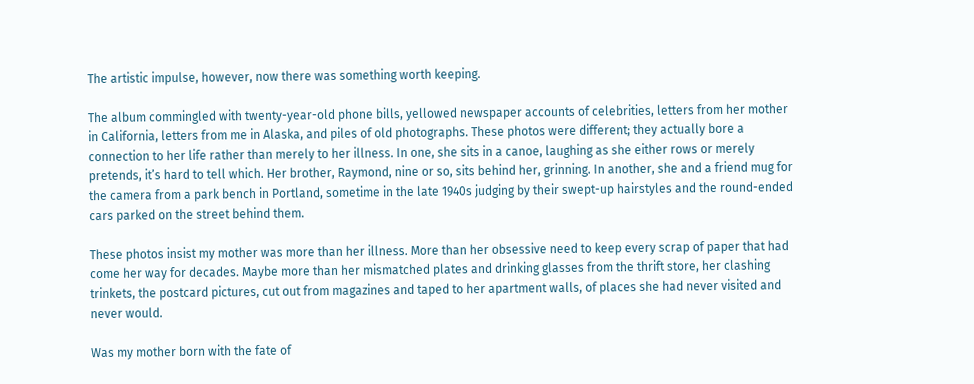The artistic impulse, however, now there was something worth keeping.

The album commingled with twenty-year-old phone bills, yellowed newspaper accounts of celebrities, letters from her mother in California, letters from me in Alaska, and piles of old photographs. These photos were different; they actually bore a connection to her life rather than merely to her illness. In one, she sits in a canoe, laughing as she either rows or merely pretends, it’s hard to tell which. Her brother, Raymond, nine or so, sits behind her, grinning. In another, she and a friend mug for the camera from a park bench in Portland, sometime in the late 1940s judging by their swept-up hairstyles and the round-ended cars parked on the street behind them.

These photos insist my mother was more than her illness. More than her obsessive need to keep every scrap of paper that had come her way for decades. Maybe more than her mismatched plates and drinking glasses from the thrift store, her clashing trinkets, the postcard pictures, cut out from magazines and taped to her apartment walls, of places she had never visited and never would.

Was my mother born with the fate of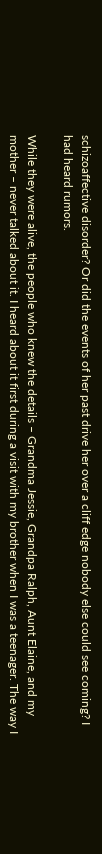schizoaffective disorder? Or did the events of her past drive her over a cliff edge nobody else could see coming? I had heard rumors.

While they were alive, the people who knew the details – Grandma Jessie, Grandpa Ralph, Aunt Elaine, and my mother – never talked about it. I heard about it first during a visit with my brother when I was a teenager. The way I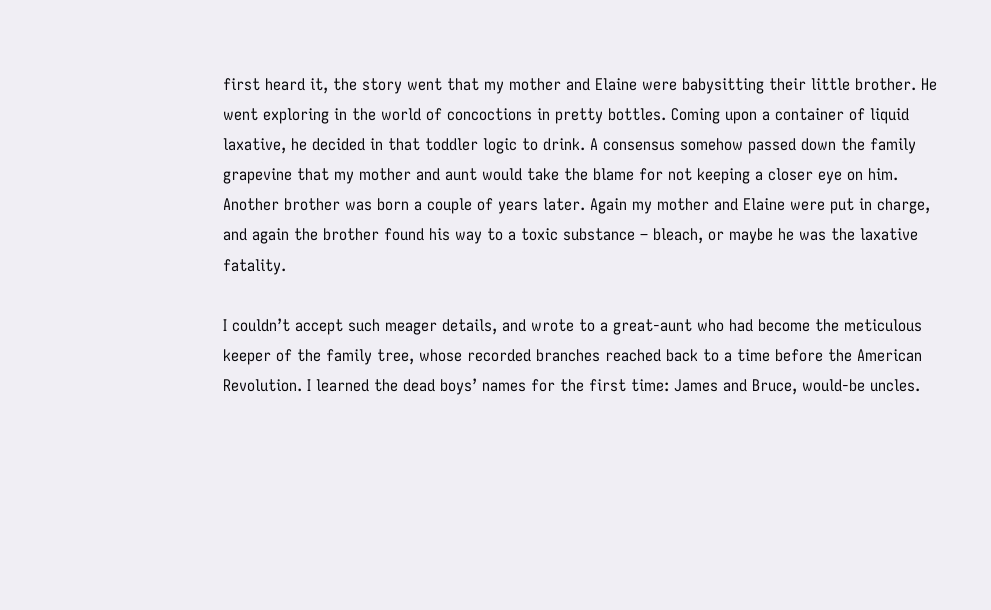first heard it, the story went that my mother and Elaine were babysitting their little brother. He went exploring in the world of concoctions in pretty bottles. Coming upon a container of liquid laxative, he decided in that toddler logic to drink. A consensus somehow passed down the family grapevine that my mother and aunt would take the blame for not keeping a closer eye on him. Another brother was born a couple of years later. Again my mother and Elaine were put in charge, and again the brother found his way to a toxic substance – bleach, or maybe he was the laxative fatality.

I couldn’t accept such meager details, and wrote to a great-aunt who had become the meticulous keeper of the family tree, whose recorded branches reached back to a time before the American Revolution. I learned the dead boys’ names for the first time: James and Bruce, would-be uncles.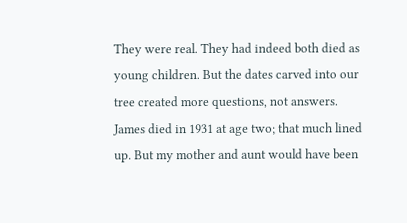They were real. They had indeed both died as young children. But the dates carved into our tree created more questions, not answers. James died in 1931 at age two; that much lined up. But my mother and aunt would have been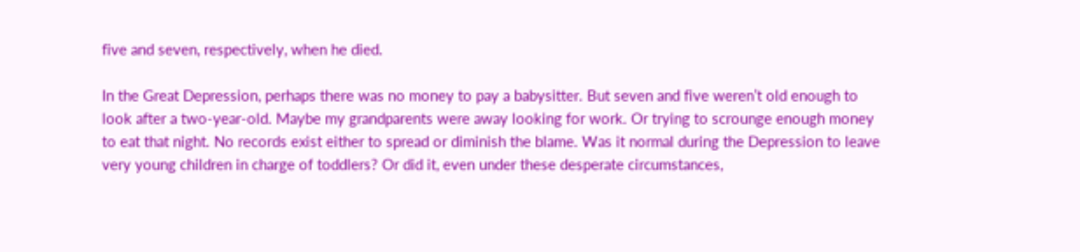five and seven, respectively, when he died.

In the Great Depression, perhaps there was no money to pay a babysitter. But seven and five weren’t old enough to look after a two-year-old. Maybe my grandparents were away looking for work. Or trying to scrounge enough money to eat that night. No records exist either to spread or diminish the blame. Was it normal during the Depression to leave very young children in charge of toddlers? Or did it, even under these desperate circumstances,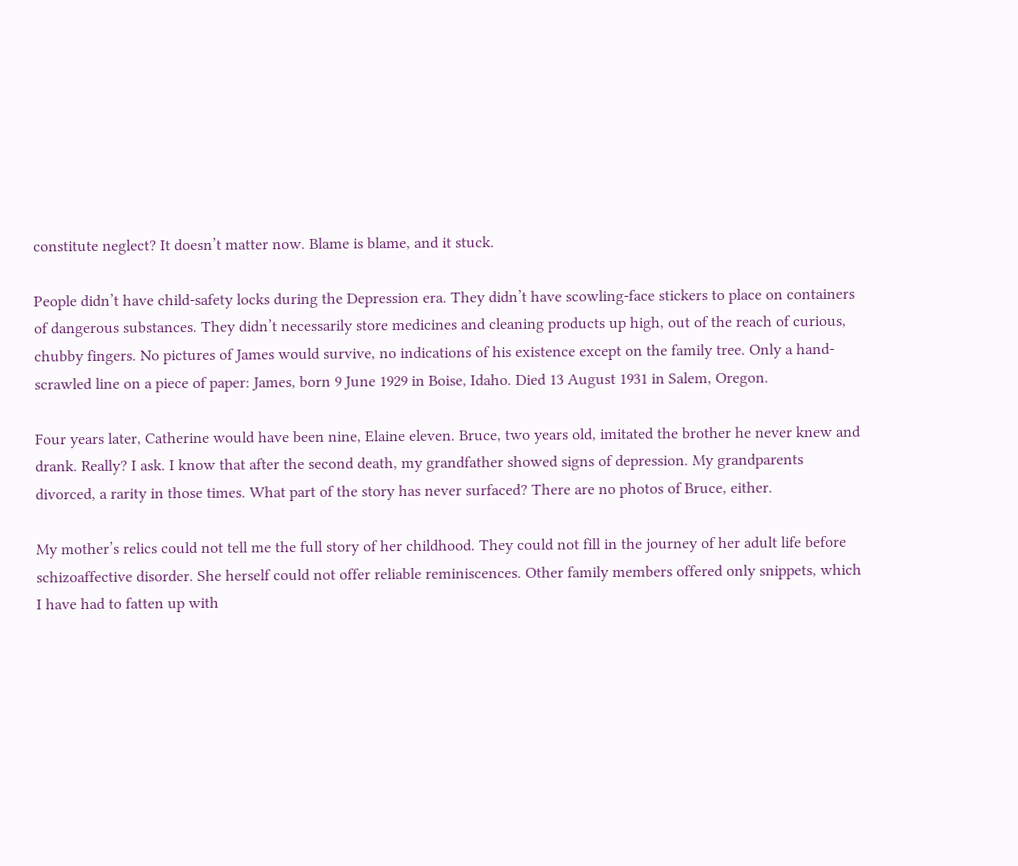constitute neglect? It doesn’t matter now. Blame is blame, and it stuck.

People didn’t have child-safety locks during the Depression era. They didn’t have scowling-face stickers to place on containers of dangerous substances. They didn’t necessarily store medicines and cleaning products up high, out of the reach of curious, chubby fingers. No pictures of James would survive, no indications of his existence except on the family tree. Only a hand-scrawled line on a piece of paper: James, born 9 June 1929 in Boise, Idaho. Died 13 August 1931 in Salem, Oregon.

Four years later, Catherine would have been nine, Elaine eleven. Bruce, two years old, imitated the brother he never knew and drank. Really? I ask. I know that after the second death, my grandfather showed signs of depression. My grandparents divorced, a rarity in those times. What part of the story has never surfaced? There are no photos of Bruce, either.

My mother’s relics could not tell me the full story of her childhood. They could not fill in the journey of her adult life before schizoaffective disorder. She herself could not offer reliable reminiscences. Other family members offered only snippets, which I have had to fatten up with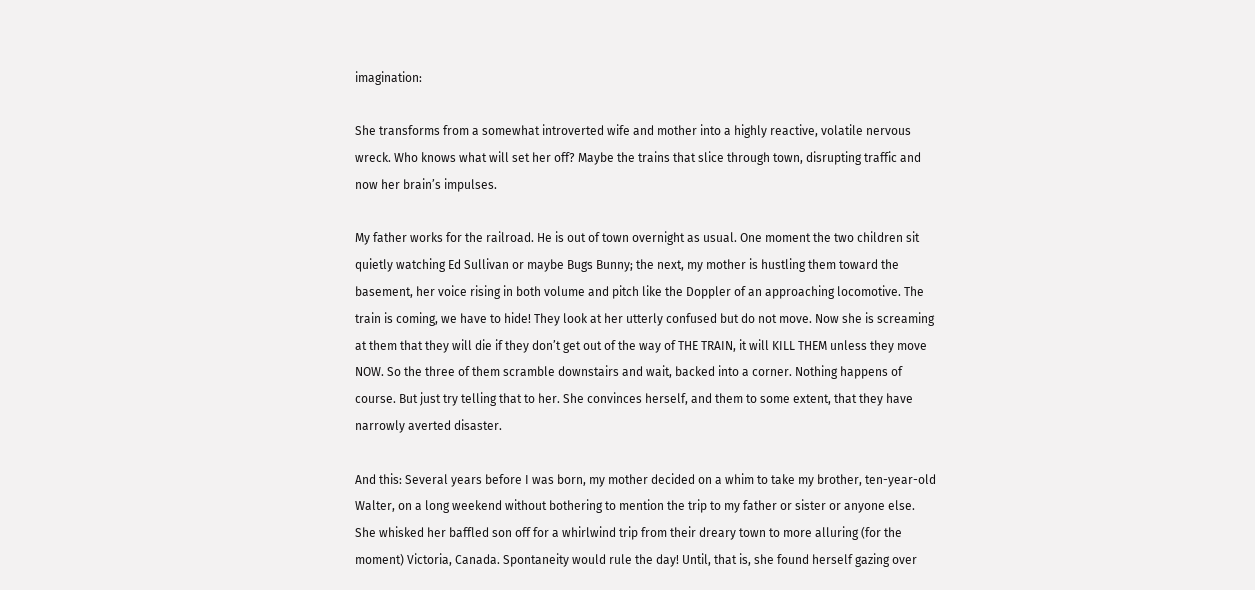imagination:

She transforms from a somewhat introverted wife and mother into a highly reactive, volatile nervous wreck. Who knows what will set her off? Maybe the trains that slice through town, disrupting traffic and now her brain’s impulses.

My father works for the railroad. He is out of town overnight as usual. One moment the two children sit quietly watching Ed Sullivan or maybe Bugs Bunny; the next, my mother is hustling them toward the basement, her voice rising in both volume and pitch like the Doppler of an approaching locomotive. The train is coming, we have to hide! They look at her utterly confused but do not move. Now she is screaming at them that they will die if they don’t get out of the way of THE TRAIN, it will KILL THEM unless they move NOW. So the three of them scramble downstairs and wait, backed into a corner. Nothing happens of course. But just try telling that to her. She convinces herself, and them to some extent, that they have narrowly averted disaster.

And this: Several years before I was born, my mother decided on a whim to take my brother, ten-year-old Walter, on a long weekend without bothering to mention the trip to my father or sister or anyone else. She whisked her baffled son off for a whirlwind trip from their dreary town to more alluring (for the moment) Victoria, Canada. Spontaneity would rule the day! Until, that is, she found herself gazing over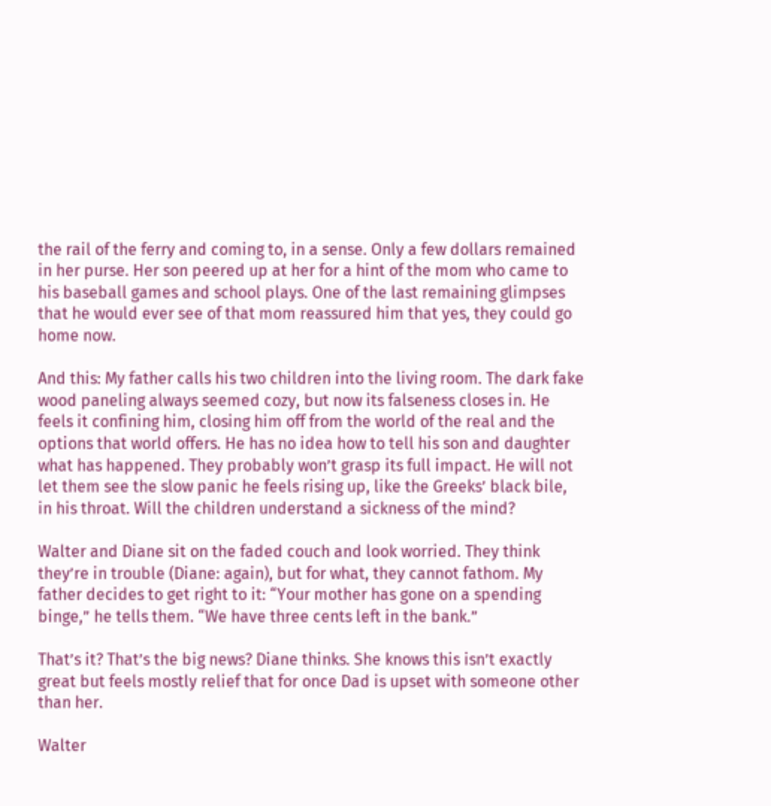the rail of the ferry and coming to, in a sense. Only a few dollars remained in her purse. Her son peered up at her for a hint of the mom who came to his baseball games and school plays. One of the last remaining glimpses that he would ever see of that mom reassured him that yes, they could go home now.

And this: My father calls his two children into the living room. The dark fake wood paneling always seemed cozy, but now its falseness closes in. He feels it confining him, closing him off from the world of the real and the options that world offers. He has no idea how to tell his son and daughter what has happened. They probably won’t grasp its full impact. He will not let them see the slow panic he feels rising up, like the Greeks’ black bile, in his throat. Will the children understand a sickness of the mind?

Walter and Diane sit on the faded couch and look worried. They think they’re in trouble (Diane: again), but for what, they cannot fathom. My father decides to get right to it: “Your mother has gone on a spending binge,” he tells them. “We have three cents left in the bank.”

That’s it? That’s the big news? Diane thinks. She knows this isn’t exactly great but feels mostly relief that for once Dad is upset with someone other than her.

Walter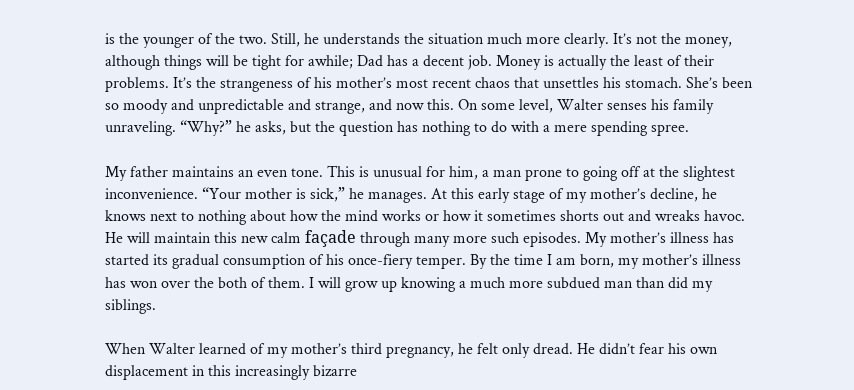is the younger of the two. Still, he understands the situation much more clearly. It’s not the money, although things will be tight for awhile; Dad has a decent job. Money is actually the least of their problems. It’s the strangeness of his mother’s most recent chaos that unsettles his stomach. She’s been so moody and unpredictable and strange, and now this. On some level, Walter senses his family unraveling. “Why?” he asks, but the question has nothing to do with a mere spending spree.

My father maintains an even tone. This is unusual for him, a man prone to going off at the slightest inconvenience. “Your mother is sick,” he manages. At this early stage of my mother’s decline, he knows next to nothing about how the mind works or how it sometimes shorts out and wreaks havoc. He will maintain this new calm façade through many more such episodes. My mother’s illness has started its gradual consumption of his once-fiery temper. By the time I am born, my mother’s illness has won over the both of them. I will grow up knowing a much more subdued man than did my siblings.

When Walter learned of my mother’s third pregnancy, he felt only dread. He didn’t fear his own displacement in this increasingly bizarre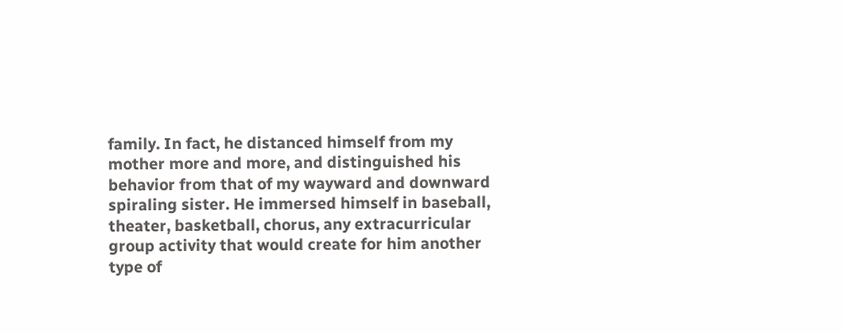family. In fact, he distanced himself from my mother more and more, and distinguished his behavior from that of my wayward and downward spiraling sister. He immersed himself in baseball, theater, basketball, chorus, any extracurricular group activity that would create for him another type of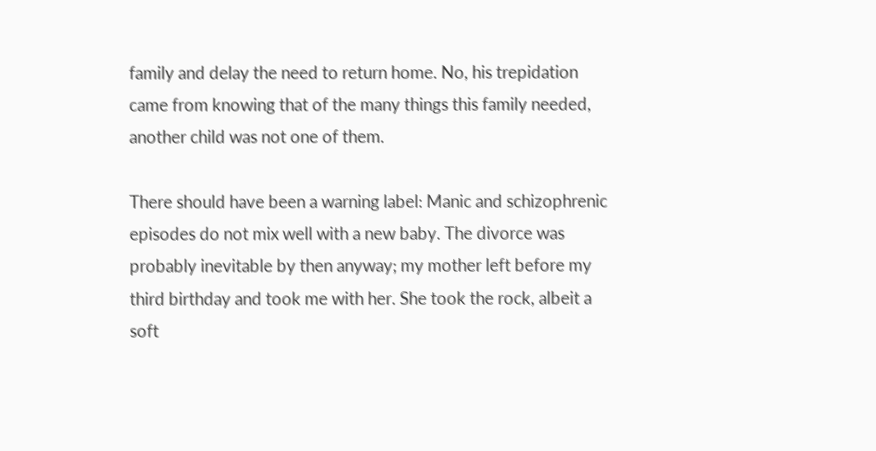family and delay the need to return home. No, his trepidation came from knowing that of the many things this family needed, another child was not one of them.

There should have been a warning label: Manic and schizophrenic episodes do not mix well with a new baby. The divorce was probably inevitable by then anyway; my mother left before my third birthday and took me with her. She took the rock, albeit a soft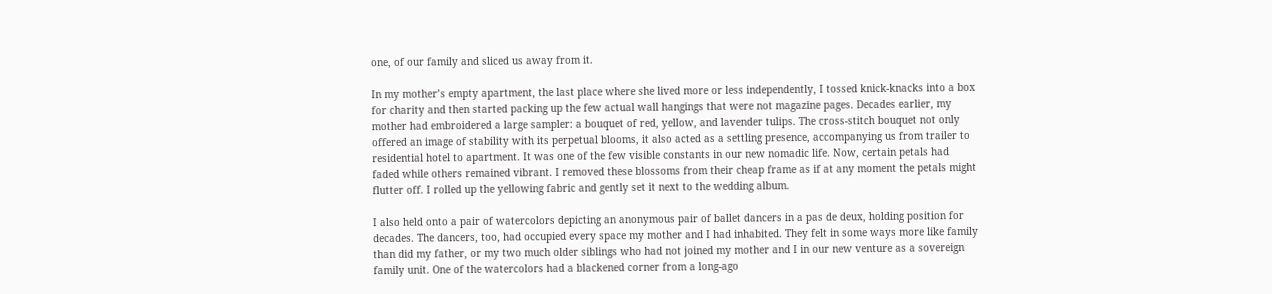one, of our family and sliced us away from it.

In my mother’s empty apartment, the last place where she lived more or less independently, I tossed knick-knacks into a box for charity and then started packing up the few actual wall hangings that were not magazine pages. Decades earlier, my mother had embroidered a large sampler: a bouquet of red, yellow, and lavender tulips. The cross-stitch bouquet not only offered an image of stability with its perpetual blooms, it also acted as a settling presence, accompanying us from trailer to residential hotel to apartment. It was one of the few visible constants in our new nomadic life. Now, certain petals had faded while others remained vibrant. I removed these blossoms from their cheap frame as if at any moment the petals might flutter off. I rolled up the yellowing fabric and gently set it next to the wedding album.

I also held onto a pair of watercolors depicting an anonymous pair of ballet dancers in a pas de deux, holding position for decades. The dancers, too, had occupied every space my mother and I had inhabited. They felt in some ways more like family than did my father, or my two much older siblings who had not joined my mother and I in our new venture as a sovereign family unit. One of the watercolors had a blackened corner from a long-ago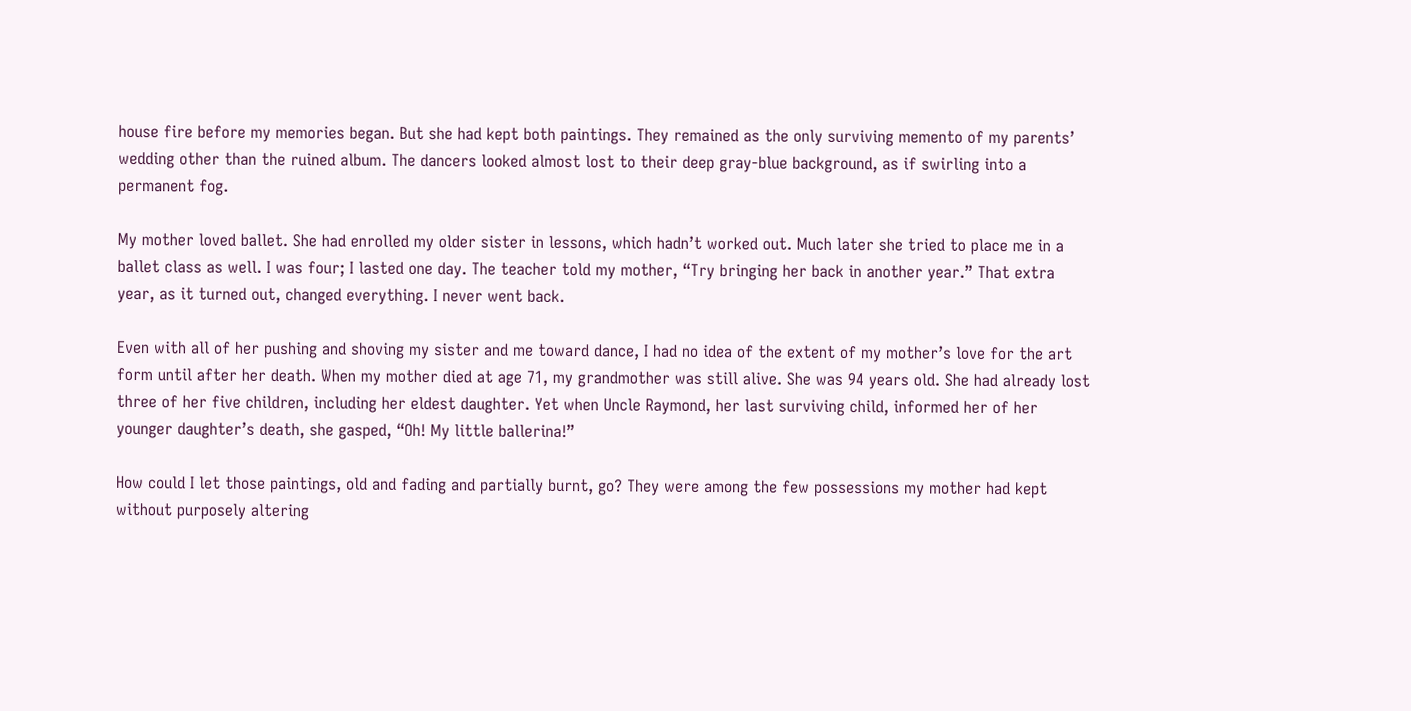house fire before my memories began. But she had kept both paintings. They remained as the only surviving memento of my parents’ wedding other than the ruined album. The dancers looked almost lost to their deep gray-blue background, as if swirling into a permanent fog.

My mother loved ballet. She had enrolled my older sister in lessons, which hadn’t worked out. Much later she tried to place me in a ballet class as well. I was four; I lasted one day. The teacher told my mother, “Try bringing her back in another year.” That extra year, as it turned out, changed everything. I never went back.

Even with all of her pushing and shoving my sister and me toward dance, I had no idea of the extent of my mother’s love for the art form until after her death. When my mother died at age 71, my grandmother was still alive. She was 94 years old. She had already lost three of her five children, including her eldest daughter. Yet when Uncle Raymond, her last surviving child, informed her of her younger daughter’s death, she gasped, “Oh! My little ballerina!”

How could I let those paintings, old and fading and partially burnt, go? They were among the few possessions my mother had kept without purposely altering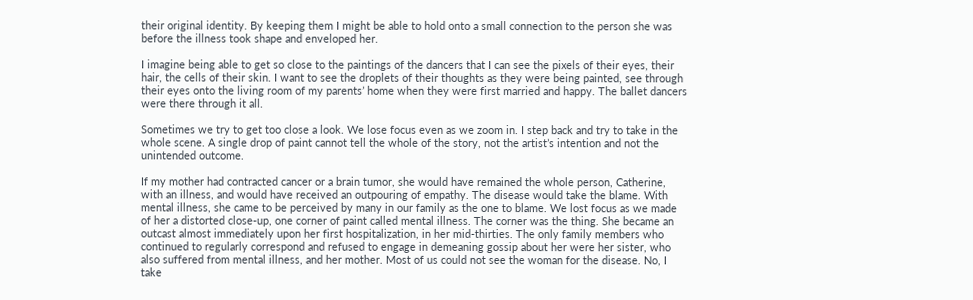their original identity. By keeping them I might be able to hold onto a small connection to the person she was before the illness took shape and enveloped her.

I imagine being able to get so close to the paintings of the dancers that I can see the pixels of their eyes, their hair, the cells of their skin. I want to see the droplets of their thoughts as they were being painted, see through their eyes onto the living room of my parents’ home when they were first married and happy. The ballet dancers were there through it all.

Sometimes we try to get too close a look. We lose focus even as we zoom in. I step back and try to take in the whole scene. A single drop of paint cannot tell the whole of the story, not the artist’s intention and not the unintended outcome.

If my mother had contracted cancer or a brain tumor, she would have remained the whole person, Catherine, with an illness, and would have received an outpouring of empathy. The disease would take the blame. With mental illness, she came to be perceived by many in our family as the one to blame. We lost focus as we made of her a distorted close-up, one corner of paint called mental illness. The corner was the thing. She became an outcast almost immediately upon her first hospitalization, in her mid-thirties. The only family members who continued to regularly correspond and refused to engage in demeaning gossip about her were her sister, who also suffered from mental illness, and her mother. Most of us could not see the woman for the disease. No, I take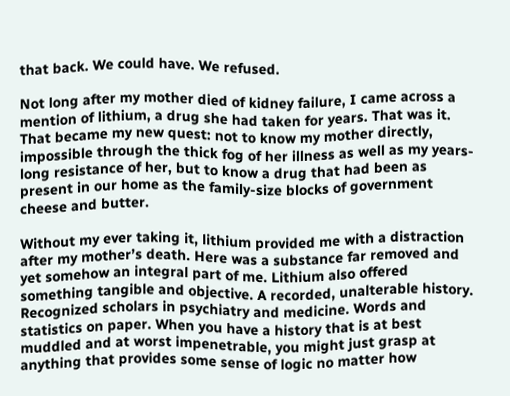that back. We could have. We refused.

Not long after my mother died of kidney failure, I came across a mention of lithium, a drug she had taken for years. That was it. That became my new quest: not to know my mother directly, impossible through the thick fog of her illness as well as my years-long resistance of her, but to know a drug that had been as present in our home as the family-size blocks of government cheese and butter.

Without my ever taking it, lithium provided me with a distraction after my mother’s death. Here was a substance far removed and yet somehow an integral part of me. Lithium also offered something tangible and objective. A recorded, unalterable history. Recognized scholars in psychiatry and medicine. Words and statistics on paper. When you have a history that is at best muddled and at worst impenetrable, you might just grasp at anything that provides some sense of logic no matter how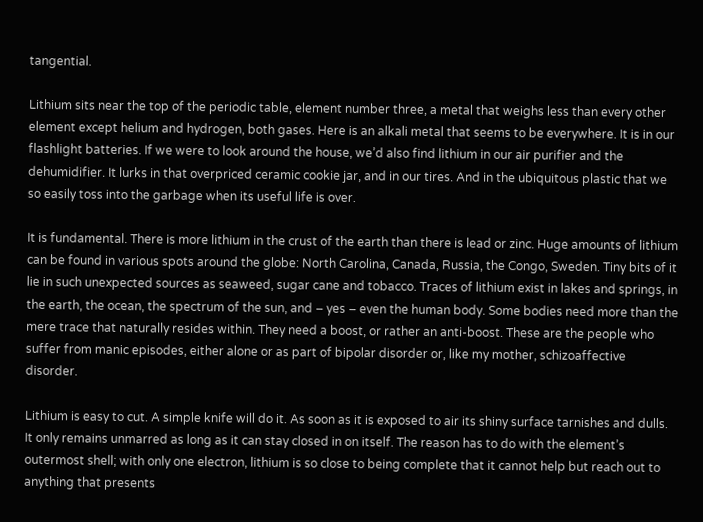tangential.

Lithium sits near the top of the periodic table, element number three, a metal that weighs less than every other element except helium and hydrogen, both gases. Here is an alkali metal that seems to be everywhere. It is in our flashlight batteries. If we were to look around the house, we’d also find lithium in our air purifier and the dehumidifier. It lurks in that overpriced ceramic cookie jar, and in our tires. And in the ubiquitous plastic that we so easily toss into the garbage when its useful life is over.

It is fundamental. There is more lithium in the crust of the earth than there is lead or zinc. Huge amounts of lithium can be found in various spots around the globe: North Carolina, Canada, Russia, the Congo, Sweden. Tiny bits of it lie in such unexpected sources as seaweed, sugar cane and tobacco. Traces of lithium exist in lakes and springs, in the earth, the ocean, the spectrum of the sun, and – yes – even the human body. Some bodies need more than the mere trace that naturally resides within. They need a boost, or rather an anti-boost. These are the people who suffer from manic episodes, either alone or as part of bipolar disorder or, like my mother, schizoaffective disorder.

Lithium is easy to cut. A simple knife will do it. As soon as it is exposed to air its shiny surface tarnishes and dulls. It only remains unmarred as long as it can stay closed in on itself. The reason has to do with the element’s outermost shell; with only one electron, lithium is so close to being complete that it cannot help but reach out to anything that presents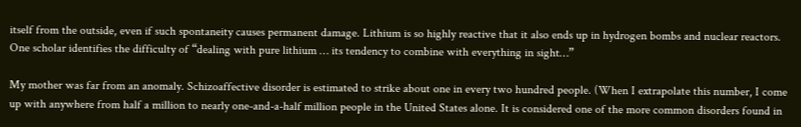itself from the outside, even if such spontaneity causes permanent damage. Lithium is so highly reactive that it also ends up in hydrogen bombs and nuclear reactors. One scholar identifies the difficulty of “dealing with pure lithium … its tendency to combine with everything in sight…”

My mother was far from an anomaly. Schizoaffective disorder is estimated to strike about one in every two hundred people. (When I extrapolate this number, I come up with anywhere from half a million to nearly one-and-a-half million people in the United States alone. It is considered one of the more common disorders found in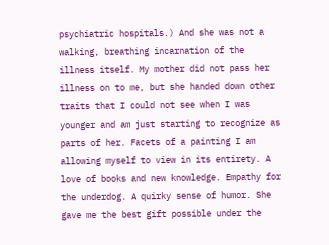psychiatric hospitals.) And she was not a walking, breathing incarnation of the illness itself. My mother did not pass her illness on to me, but she handed down other traits that I could not see when I was younger and am just starting to recognize as parts of her. Facets of a painting I am allowing myself to view in its entirety. A love of books and new knowledge. Empathy for the underdog. A quirky sense of humor. She gave me the best gift possible under the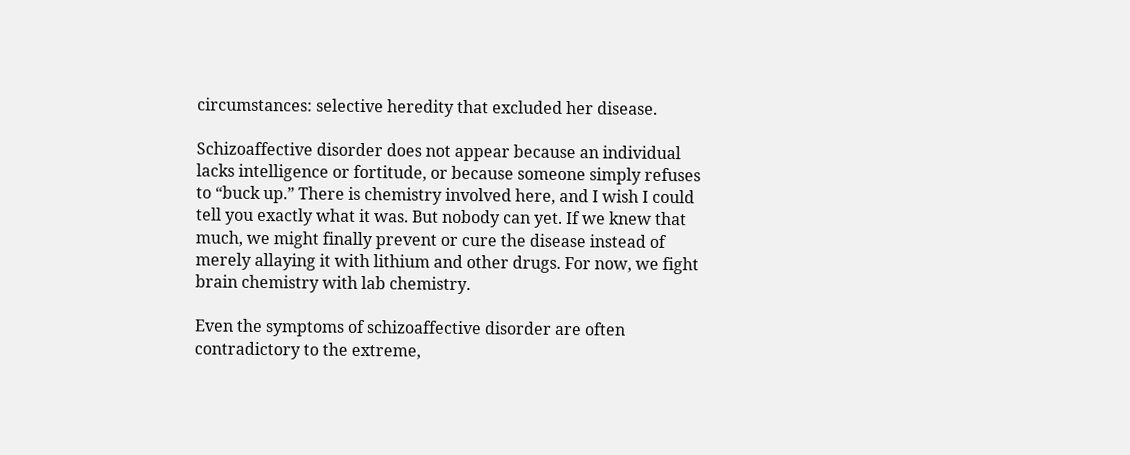circumstances: selective heredity that excluded her disease.

Schizoaffective disorder does not appear because an individual lacks intelligence or fortitude, or because someone simply refuses to “buck up.” There is chemistry involved here, and I wish I could tell you exactly what it was. But nobody can yet. If we knew that much, we might finally prevent or cure the disease instead of merely allaying it with lithium and other drugs. For now, we fight brain chemistry with lab chemistry.

Even the symptoms of schizoaffective disorder are often contradictory to the extreme,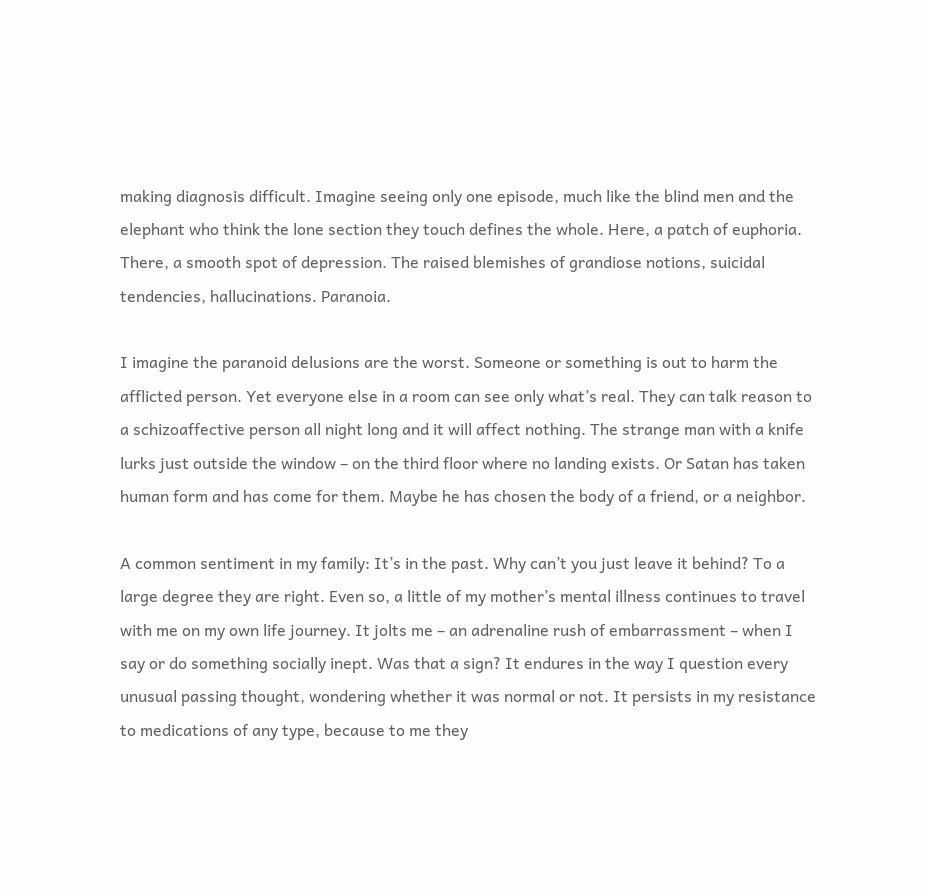making diagnosis difficult. Imagine seeing only one episode, much like the blind men and the elephant who think the lone section they touch defines the whole. Here, a patch of euphoria. There, a smooth spot of depression. The raised blemishes of grandiose notions, suicidal tendencies, hallucinations. Paranoia.

I imagine the paranoid delusions are the worst. Someone or something is out to harm the afflicted person. Yet everyone else in a room can see only what’s real. They can talk reason to a schizoaffective person all night long and it will affect nothing. The strange man with a knife lurks just outside the window – on the third floor where no landing exists. Or Satan has taken human form and has come for them. Maybe he has chosen the body of a friend, or a neighbor.

A common sentiment in my family: It’s in the past. Why can’t you just leave it behind? To a large degree they are right. Even so, a little of my mother’s mental illness continues to travel with me on my own life journey. It jolts me – an adrenaline rush of embarrassment – when I say or do something socially inept. Was that a sign? It endures in the way I question every unusual passing thought, wondering whether it was normal or not. It persists in my resistance to medications of any type, because to me they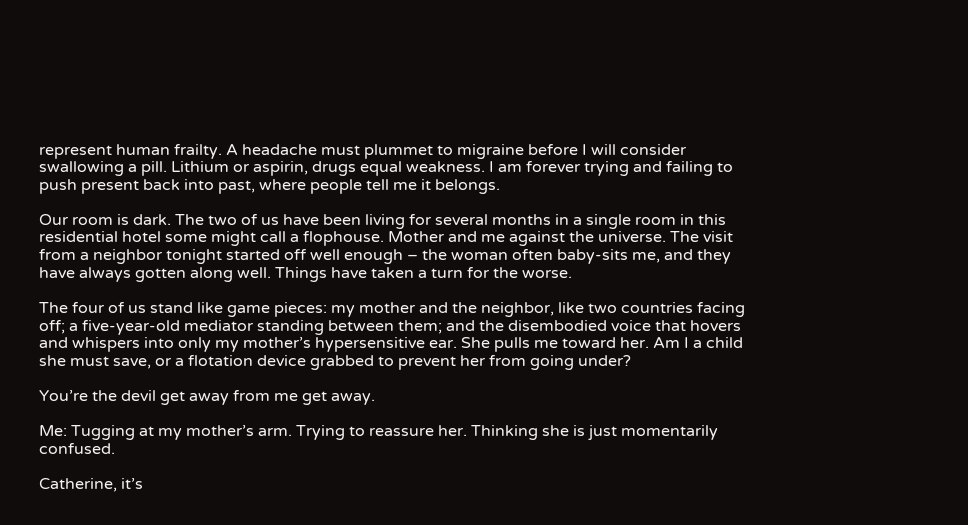represent human frailty. A headache must plummet to migraine before I will consider swallowing a pill. Lithium or aspirin, drugs equal weakness. I am forever trying and failing to push present back into past, where people tell me it belongs.

Our room is dark. The two of us have been living for several months in a single room in this residential hotel some might call a flophouse. Mother and me against the universe. The visit from a neighbor tonight started off well enough – the woman often baby-sits me, and they have always gotten along well. Things have taken a turn for the worse.

The four of us stand like game pieces: my mother and the neighbor, like two countries facing off; a five-year-old mediator standing between them; and the disembodied voice that hovers and whispers into only my mother’s hypersensitive ear. She pulls me toward her. Am I a child she must save, or a flotation device grabbed to prevent her from going under?

You’re the devil get away from me get away.

Me: Tugging at my mother’s arm. Trying to reassure her. Thinking she is just momentarily confused.

Catherine, it’s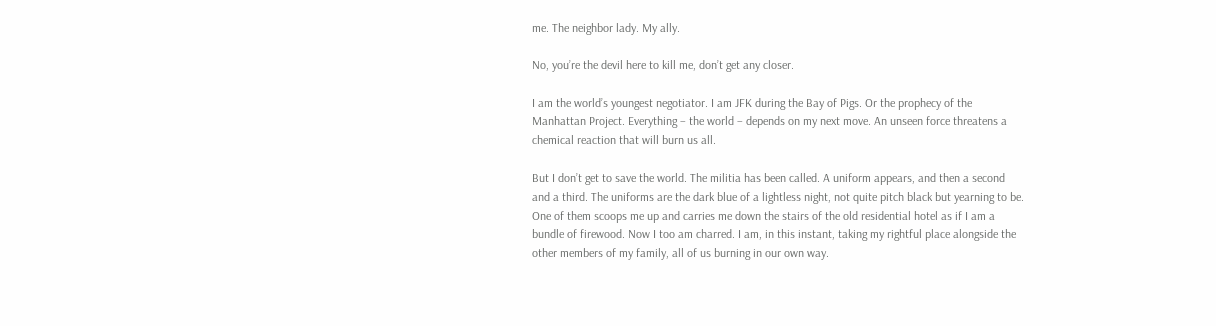me. The neighbor lady. My ally.

No, you’re the devil here to kill me, don’t get any closer.

I am the world’s youngest negotiator. I am JFK during the Bay of Pigs. Or the prophecy of the Manhattan Project. Everything – the world – depends on my next move. An unseen force threatens a chemical reaction that will burn us all.

But I don’t get to save the world. The militia has been called. A uniform appears, and then a second and a third. The uniforms are the dark blue of a lightless night, not quite pitch black but yearning to be. One of them scoops me up and carries me down the stairs of the old residential hotel as if I am a bundle of firewood. Now I too am charred. I am, in this instant, taking my rightful place alongside the other members of my family, all of us burning in our own way.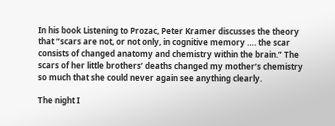In his book Listening to Prozac, Peter Kramer discusses the theory that “scars are not, or not only, in cognitive memory …. the scar consists of changed anatomy and chemistry within the brain.” The scars of her little brothers’ deaths changed my mother’s chemistry so much that she could never again see anything clearly.

The night I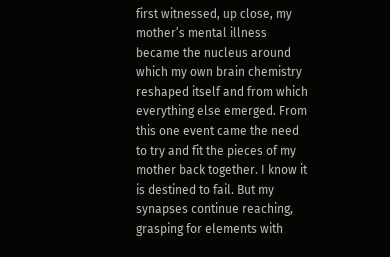first witnessed, up close, my mother’s mental illness became the nucleus around which my own brain chemistry reshaped itself and from which everything else emerged. From this one event came the need to try and fit the pieces of my mother back together. I know it is destined to fail. But my synapses continue reaching, grasping for elements with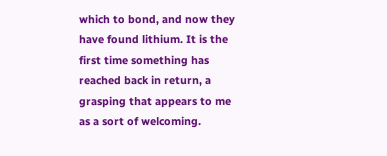which to bond, and now they have found lithium. It is the first time something has reached back in return, a grasping that appears to me as a sort of welcoming.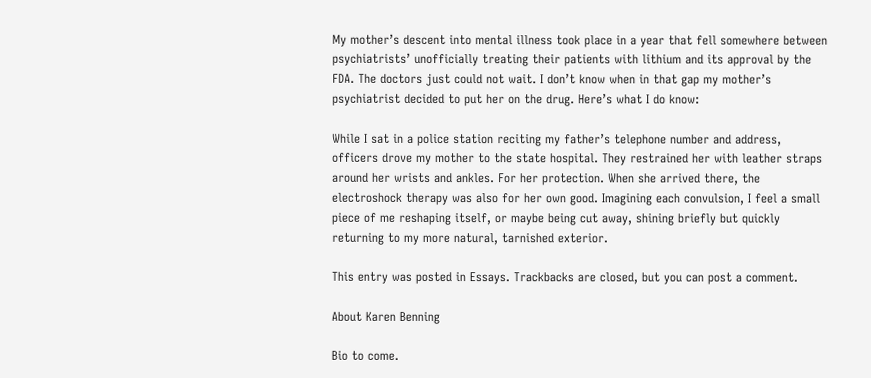My mother’s descent into mental illness took place in a year that fell somewhere between psychiatrists’ unofficially treating their patients with lithium and its approval by the FDA. The doctors just could not wait. I don’t know when in that gap my mother’s psychiatrist decided to put her on the drug. Here’s what I do know:

While I sat in a police station reciting my father’s telephone number and address, officers drove my mother to the state hospital. They restrained her with leather straps around her wrists and ankles. For her protection. When she arrived there, the electroshock therapy was also for her own good. Imagining each convulsion, I feel a small piece of me reshaping itself, or maybe being cut away, shining briefly but quickly returning to my more natural, tarnished exterior.

This entry was posted in Essays. Trackbacks are closed, but you can post a comment.

About Karen Benning

Bio to come.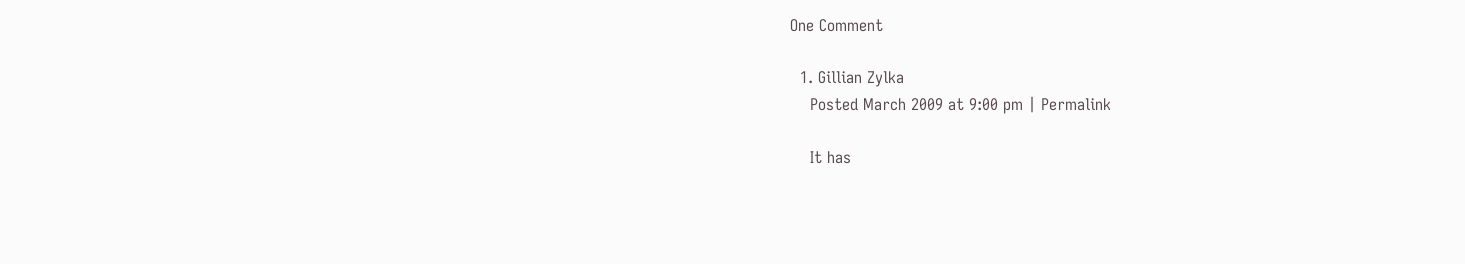One Comment

  1. Gillian Zylka
    Posted March 2009 at 9:00 pm | Permalink

    It has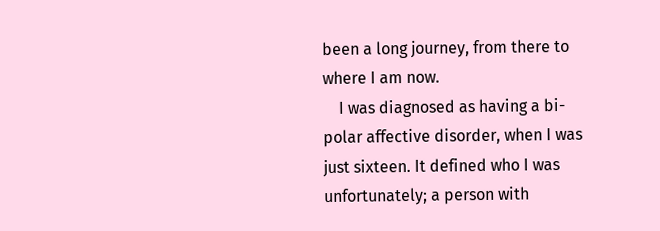been a long journey, from there to where I am now.
    I was diagnosed as having a bi-polar affective disorder, when I was just sixteen. It defined who I was unfortunately; a person with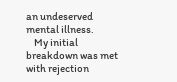an undeserved mental illness.
    My initial breakdown was met with rejection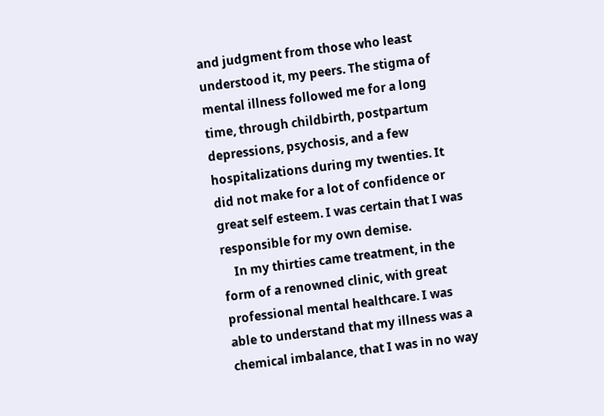and judgment from those who least understood it, my peers. The stigma of mental illness followed me for a long time, through childbirth, postpartum depressions, psychosis, and a few hospitalizations during my twenties. It did not make for a lot of confidence or great self esteem. I was certain that I was responsible for my own demise.
    In my thirties came treatment, in the form of a renowned clinic, with great professional mental healthcare. I was able to understand that my illness was a chemical imbalance, that I was in no way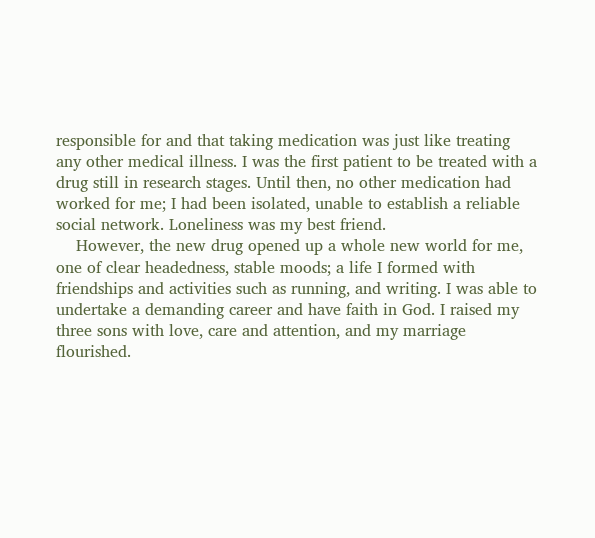responsible for and that taking medication was just like treating any other medical illness. I was the first patient to be treated with a drug still in research stages. Until then, no other medication had worked for me; I had been isolated, unable to establish a reliable social network. Loneliness was my best friend.
    However, the new drug opened up a whole new world for me, one of clear headedness, stable moods; a life I formed with friendships and activities such as running, and writing. I was able to undertake a demanding career and have faith in God. I raised my three sons with love, care and attention, and my marriage flourished.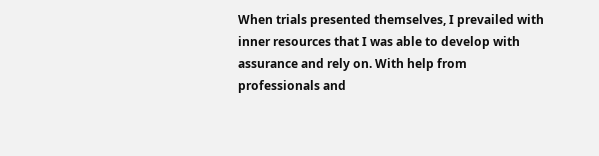When trials presented themselves, I prevailed with inner resources that I was able to develop with assurance and rely on. With help from professionals and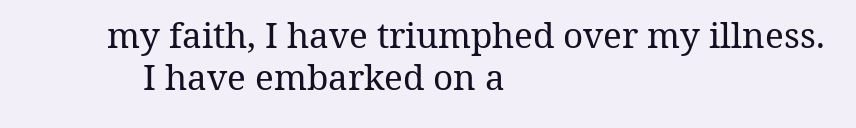my faith, I have triumphed over my illness.
    I have embarked on a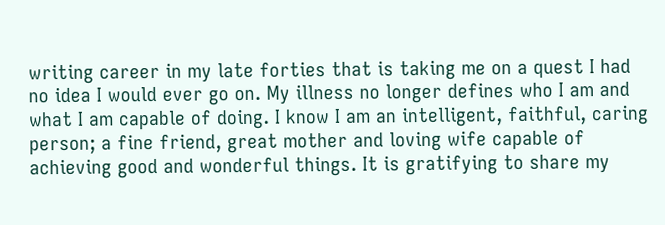writing career in my late forties that is taking me on a quest I had no idea I would ever go on. My illness no longer defines who I am and what I am capable of doing. I know I am an intelligent, faithful, caring person; a fine friend, great mother and loving wife capable of achieving good and wonderful things. It is gratifying to share my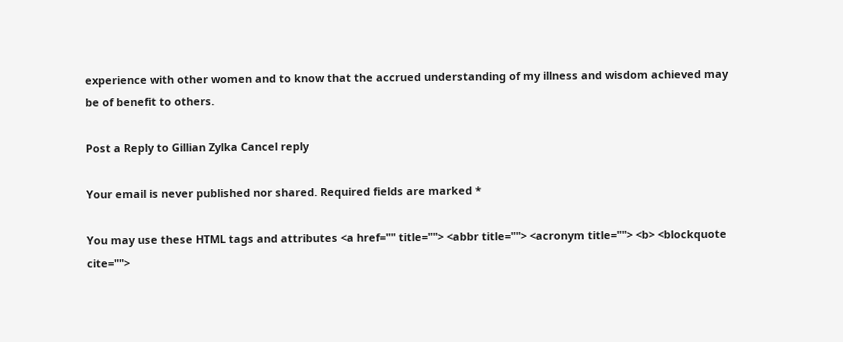experience with other women and to know that the accrued understanding of my illness and wisdom achieved may be of benefit to others.

Post a Reply to Gillian Zylka Cancel reply

Your email is never published nor shared. Required fields are marked *

You may use these HTML tags and attributes <a href="" title=""> <abbr title=""> <acronym title=""> <b> <blockquote cite="">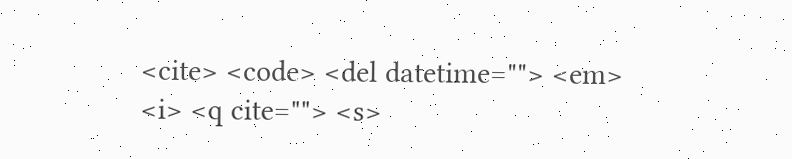<cite> <code> <del datetime=""> <em> <i> <q cite=""> <s>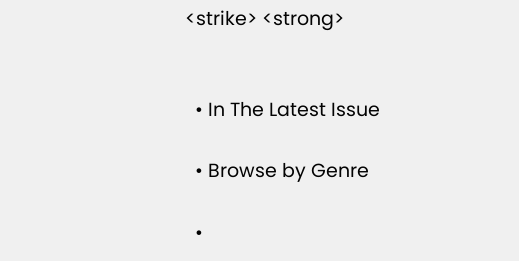<strike> <strong>


  • In The Latest Issue

  • Browse by Genre

  •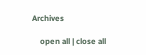Archives

    open all | close all